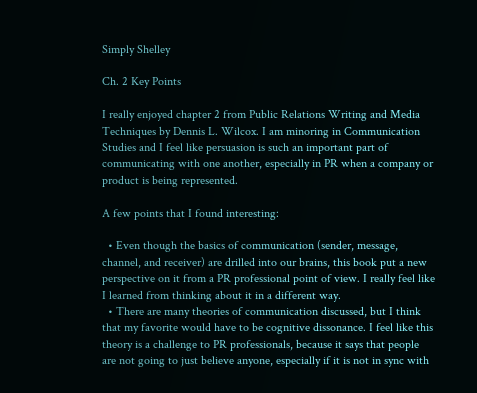Simply Shelley

Ch. 2 Key Points

I really enjoyed chapter 2 from Public Relations Writing and Media Techniques by Dennis L. Wilcox. I am minoring in Communication Studies and I feel like persuasion is such an important part of communicating with one another, especially in PR when a company or product is being represented.

A few points that I found interesting:

  • Even though the basics of communication (sender, message, channel, and receiver) are drilled into our brains, this book put a new perspective on it from a PR professional point of view. I really feel like I learned from thinking about it in a different way.
  • There are many theories of communication discussed, but I think that my favorite would have to be cognitive dissonance. I feel like this theory is a challenge to PR professionals, because it says that people are not going to just believe anyone, especially if it is not in sync with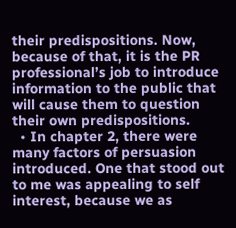their predispositions. Now, because of that, it is the PR professional’s job to introduce information to the public that will cause them to question their own predispositions.
  • In chapter 2, there were many factors of persuasion introduced. One that stood out to me was appealing to self interest, because we as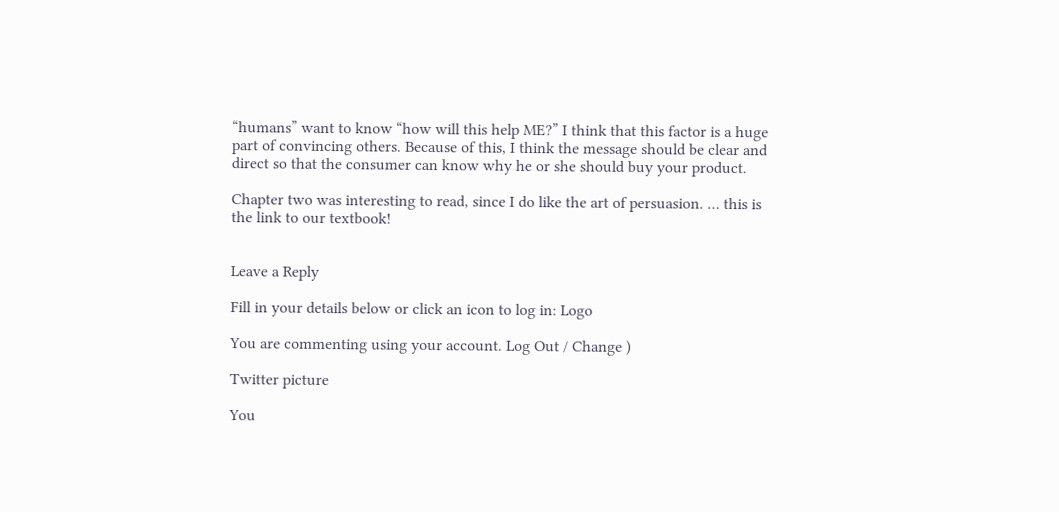“humans” want to know “how will this help ME?” I think that this factor is a huge part of convincing others. Because of this, I think the message should be clear and direct so that the consumer can know why he or she should buy your product.

Chapter two was interesting to read, since I do like the art of persuasion. … this is the link to our textbook!


Leave a Reply

Fill in your details below or click an icon to log in: Logo

You are commenting using your account. Log Out / Change )

Twitter picture

You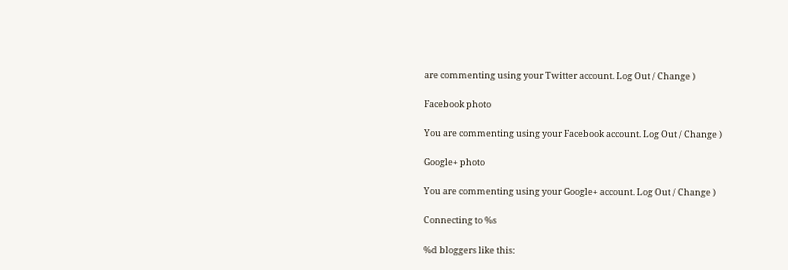are commenting using your Twitter account. Log Out / Change )

Facebook photo

You are commenting using your Facebook account. Log Out / Change )

Google+ photo

You are commenting using your Google+ account. Log Out / Change )

Connecting to %s

%d bloggers like this: